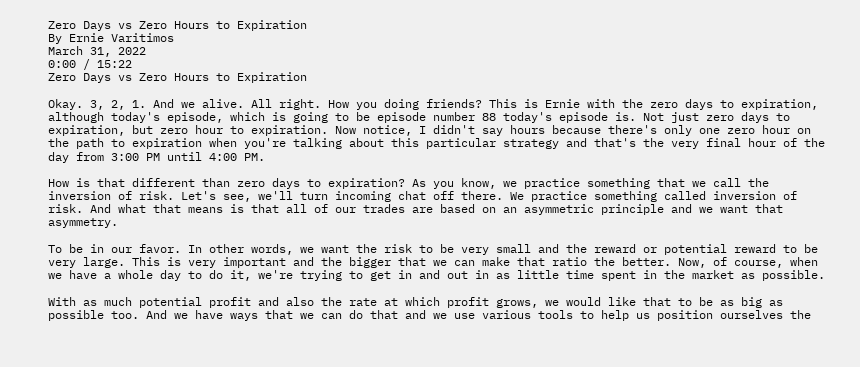Zero Days vs Zero Hours to Expiration
By Ernie Varitimos
March 31, 2022
0:00 / 15:22
Zero Days vs Zero Hours to Expiration

Okay. 3, 2, 1. And we alive. All right. How you doing friends? This is Ernie with the zero days to expiration, although today's episode, which is going to be episode number 88 today's episode is. Not just zero days to expiration, but zero hour to expiration. Now notice, I didn't say hours because there's only one zero hour on the path to expiration when you're talking about this particular strategy and that's the very final hour of the day from 3:00 PM until 4:00 PM.

How is that different than zero days to expiration? As you know, we practice something that we call the inversion of risk. Let's see, we'll turn incoming chat off there. We practice something called inversion of risk. And what that means is that all of our trades are based on an asymmetric principle and we want that asymmetry.

To be in our favor. In other words, we want the risk to be very small and the reward or potential reward to be very large. This is very important and the bigger that we can make that ratio the better. Now, of course, when we have a whole day to do it, we're trying to get in and out in as little time spent in the market as possible.

With as much potential profit and also the rate at which profit grows, we would like that to be as big as possible too. And we have ways that we can do that and we use various tools to help us position ourselves the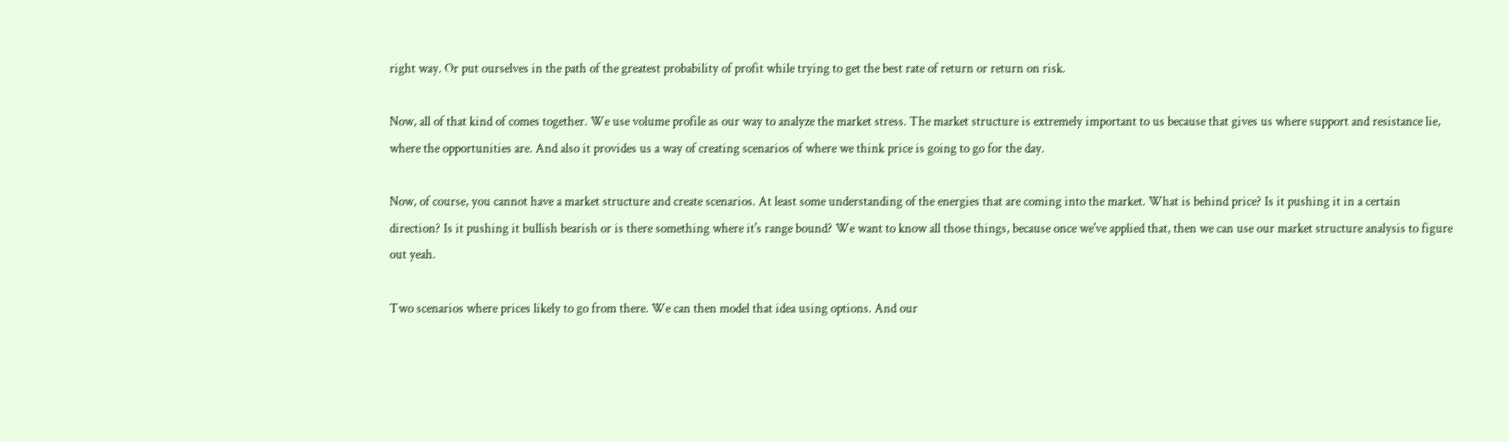right way. Or put ourselves in the path of the greatest probability of profit while trying to get the best rate of return or return on risk.

Now, all of that kind of comes together. We use volume profile as our way to analyze the market stress. The market structure is extremely important to us because that gives us where support and resistance lie, where the opportunities are. And also it provides us a way of creating scenarios of where we think price is going to go for the day.

Now, of course, you cannot have a market structure and create scenarios. At least some understanding of the energies that are coming into the market. What is behind price? Is it pushing it in a certain direction? Is it pushing it bullish bearish or is there something where it's range bound? We want to know all those things, because once we've applied that, then we can use our market structure analysis to figure out yeah.

Two scenarios where prices likely to go from there. We can then model that idea using options. And our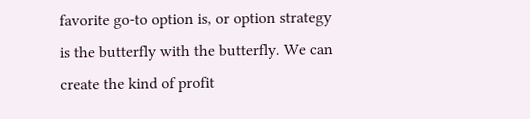favorite go-to option is, or option strategy is the butterfly with the butterfly. We can create the kind of profit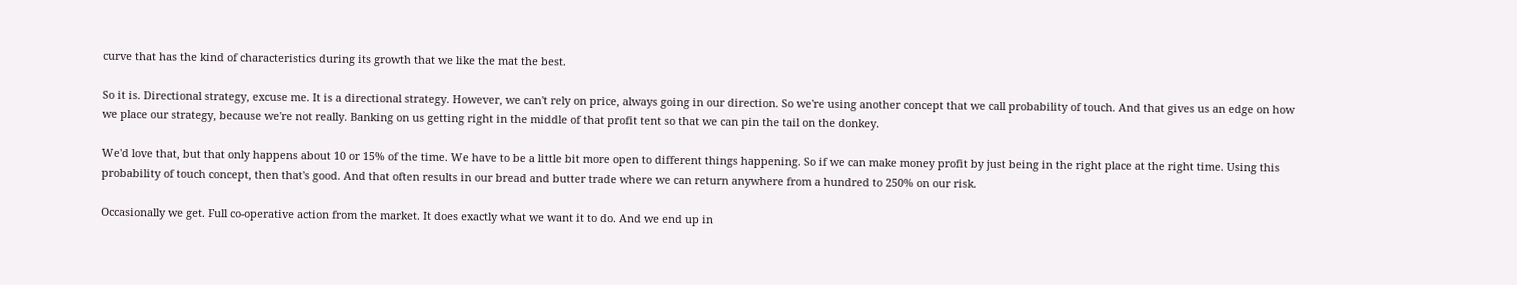curve that has the kind of characteristics during its growth that we like the mat the best.

So it is. Directional strategy, excuse me. It is a directional strategy. However, we can't rely on price, always going in our direction. So we're using another concept that we call probability of touch. And that gives us an edge on how we place our strategy, because we're not really. Banking on us getting right in the middle of that profit tent so that we can pin the tail on the donkey.

We'd love that, but that only happens about 10 or 15% of the time. We have to be a little bit more open to different things happening. So if we can make money profit by just being in the right place at the right time. Using this probability of touch concept, then that's good. And that often results in our bread and butter trade where we can return anywhere from a hundred to 250% on our risk.

Occasionally we get. Full co-operative action from the market. It does exactly what we want it to do. And we end up in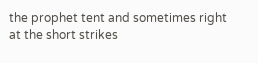the prophet tent and sometimes right at the short strikes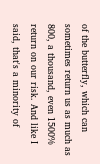of the butterfly, which can sometimes return us as much as 800, a thousand, even 1500% return on our risk. And like I said, that's a minority of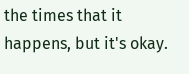the times that it happens, but it's okay.